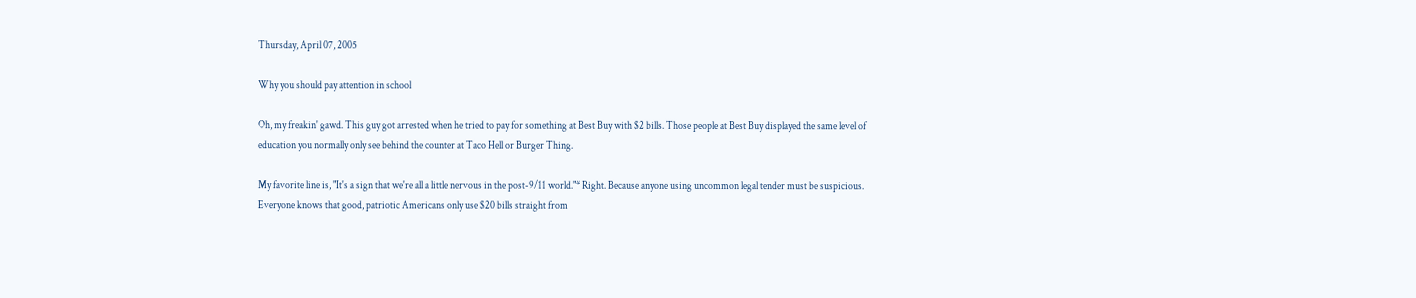Thursday, April 07, 2005

Why you should pay attention in school

Oh, my freakin' gawd. This guy got arrested when he tried to pay for something at Best Buy with $2 bills. Those people at Best Buy displayed the same level of education you normally only see behind the counter at Taco Hell or Burger Thing.

My favorite line is, "It's a sign that we're all a little nervous in the post-9/11 world."* Right. Because anyone using uncommon legal tender must be suspicious. Everyone knows that good, patriotic Americans only use $20 bills straight from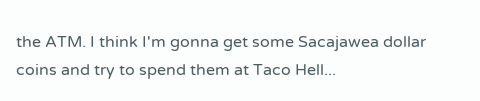the ATM. I think I'm gonna get some Sacajawea dollar coins and try to spend them at Taco Hell...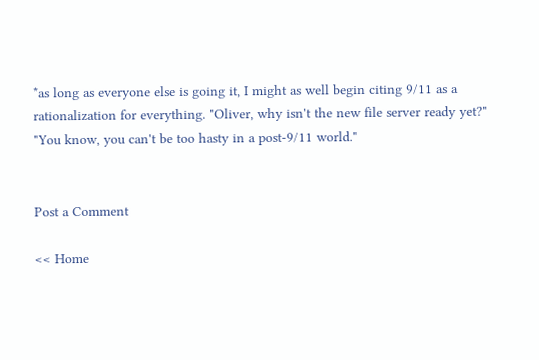*as long as everyone else is going it, I might as well begin citing 9/11 as a rationalization for everything. "Oliver, why isn't the new file server ready yet?" "You know, you can't be too hasty in a post-9/11 world."


Post a Comment

<< Home